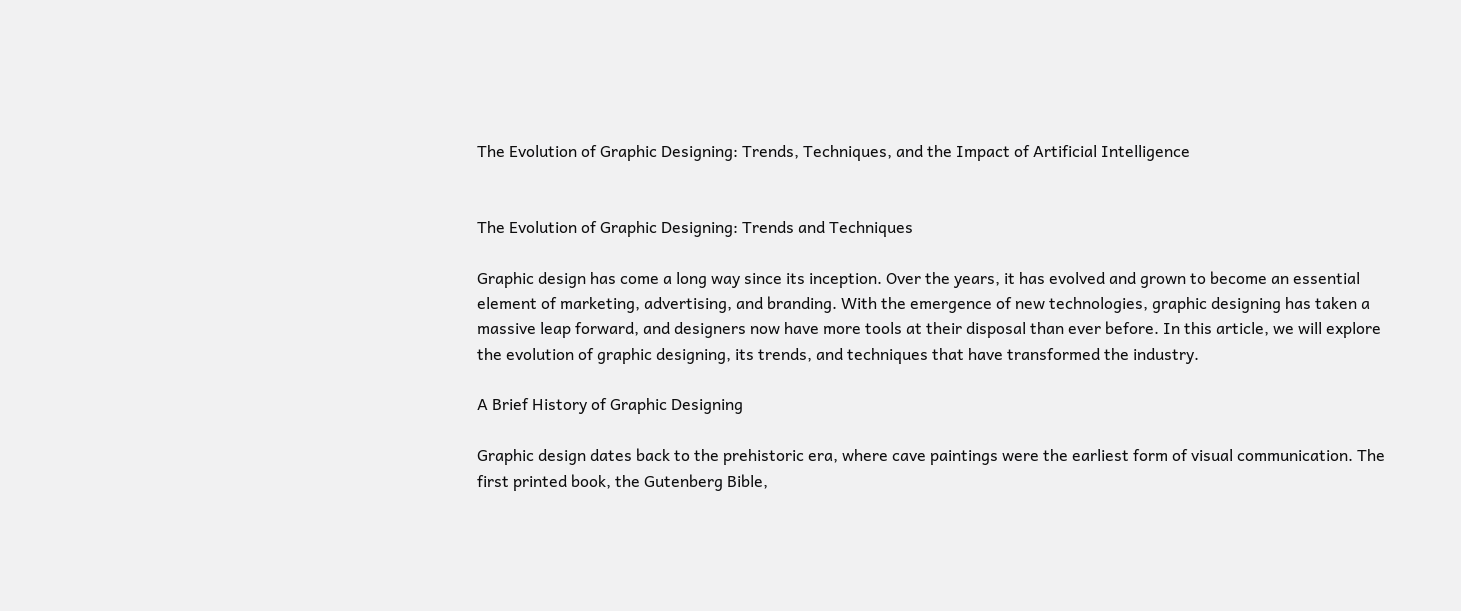The Evolution of Graphic Designing: Trends, Techniques, and the Impact of Artificial Intelligence


The Evolution of Graphic Designing: Trends and Techniques

Graphic design has come a long way since its inception. Over the years, it has evolved and grown to become an essential element of marketing, advertising, and branding. With the emergence of new technologies, graphic designing has taken a massive leap forward, and designers now have more tools at their disposal than ever before. In this article, we will explore the evolution of graphic designing, its trends, and techniques that have transformed the industry.

A Brief History of Graphic Designing

Graphic design dates back to the prehistoric era, where cave paintings were the earliest form of visual communication. The first printed book, the Gutenberg Bible,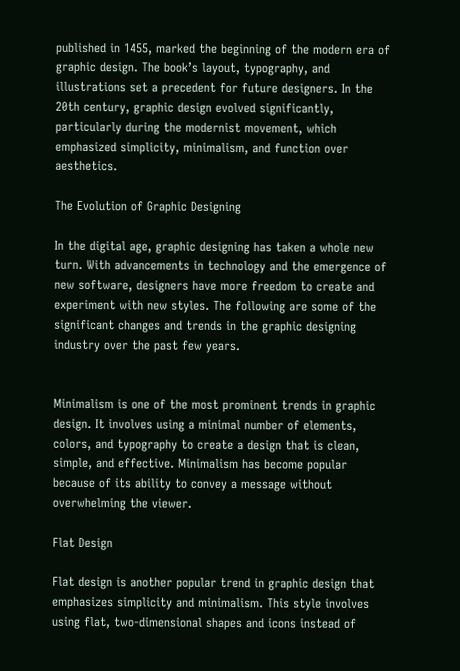published in 1455, marked the beginning of the modern era of graphic design. The book’s layout, typography, and illustrations set a precedent for future designers. In the 20th century, graphic design evolved significantly, particularly during the modernist movement, which emphasized simplicity, minimalism, and function over aesthetics.

The Evolution of Graphic Designing

In the digital age, graphic designing has taken a whole new turn. With advancements in technology and the emergence of new software, designers have more freedom to create and experiment with new styles. The following are some of the significant changes and trends in the graphic designing industry over the past few years.


Minimalism is one of the most prominent trends in graphic design. It involves using a minimal number of elements, colors, and typography to create a design that is clean, simple, and effective. Minimalism has become popular because of its ability to convey a message without overwhelming the viewer.

Flat Design

Flat design is another popular trend in graphic design that emphasizes simplicity and minimalism. This style involves using flat, two-dimensional shapes and icons instead of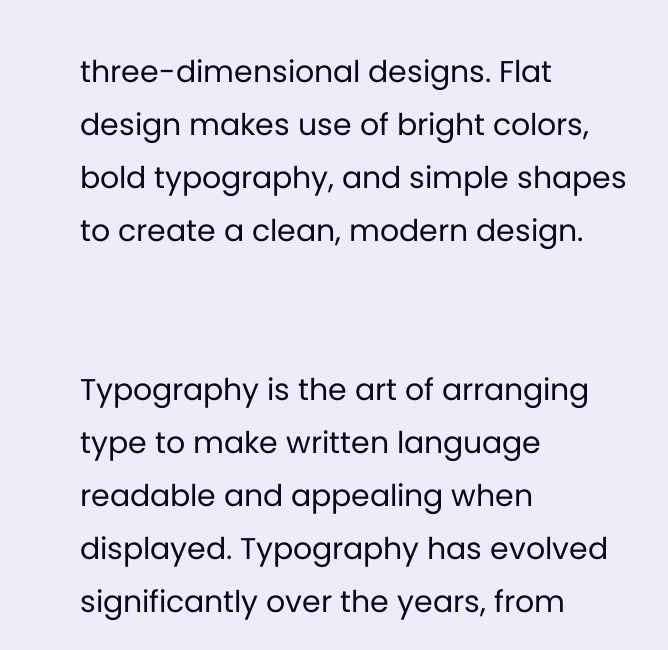three-dimensional designs. Flat design makes use of bright colors, bold typography, and simple shapes to create a clean, modern design.


Typography is the art of arranging type to make written language readable and appealing when displayed. Typography has evolved significantly over the years, from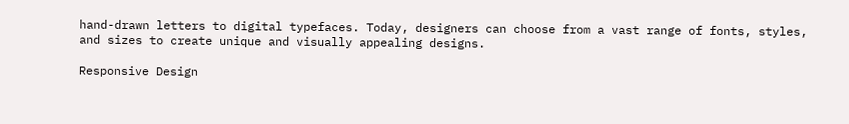hand-drawn letters to digital typefaces. Today, designers can choose from a vast range of fonts, styles, and sizes to create unique and visually appealing designs.

Responsive Design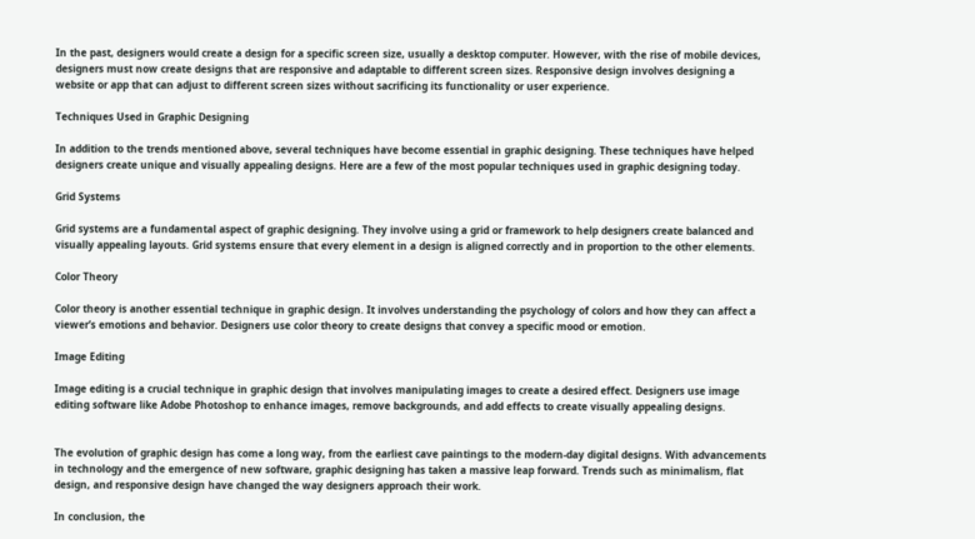In the past, designers would create a design for a specific screen size, usually a desktop computer. However, with the rise of mobile devices, designers must now create designs that are responsive and adaptable to different screen sizes. Responsive design involves designing a website or app that can adjust to different screen sizes without sacrificing its functionality or user experience.

Techniques Used in Graphic Designing

In addition to the trends mentioned above, several techniques have become essential in graphic designing. These techniques have helped designers create unique and visually appealing designs. Here are a few of the most popular techniques used in graphic designing today.

Grid Systems

Grid systems are a fundamental aspect of graphic designing. They involve using a grid or framework to help designers create balanced and visually appealing layouts. Grid systems ensure that every element in a design is aligned correctly and in proportion to the other elements.

Color Theory

Color theory is another essential technique in graphic design. It involves understanding the psychology of colors and how they can affect a viewer’s emotions and behavior. Designers use color theory to create designs that convey a specific mood or emotion.

Image Editing

Image editing is a crucial technique in graphic design that involves manipulating images to create a desired effect. Designers use image editing software like Adobe Photoshop to enhance images, remove backgrounds, and add effects to create visually appealing designs.


The evolution of graphic design has come a long way, from the earliest cave paintings to the modern-day digital designs. With advancements in technology and the emergence of new software, graphic designing has taken a massive leap forward. Trends such as minimalism, flat design, and responsive design have changed the way designers approach their work.

In conclusion, the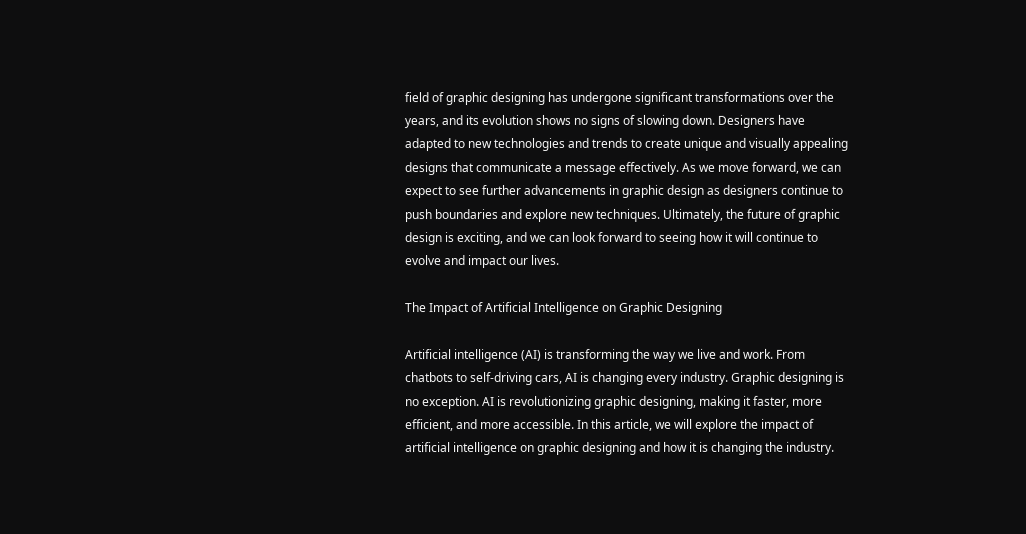field of graphic designing has undergone significant transformations over the years, and its evolution shows no signs of slowing down. Designers have adapted to new technologies and trends to create unique and visually appealing designs that communicate a message effectively. As we move forward, we can expect to see further advancements in graphic design as designers continue to push boundaries and explore new techniques. Ultimately, the future of graphic design is exciting, and we can look forward to seeing how it will continue to evolve and impact our lives.

The Impact of Artificial Intelligence on Graphic Designing

Artificial intelligence (AI) is transforming the way we live and work. From chatbots to self-driving cars, AI is changing every industry. Graphic designing is no exception. AI is revolutionizing graphic designing, making it faster, more efficient, and more accessible. In this article, we will explore the impact of artificial intelligence on graphic designing and how it is changing the industry.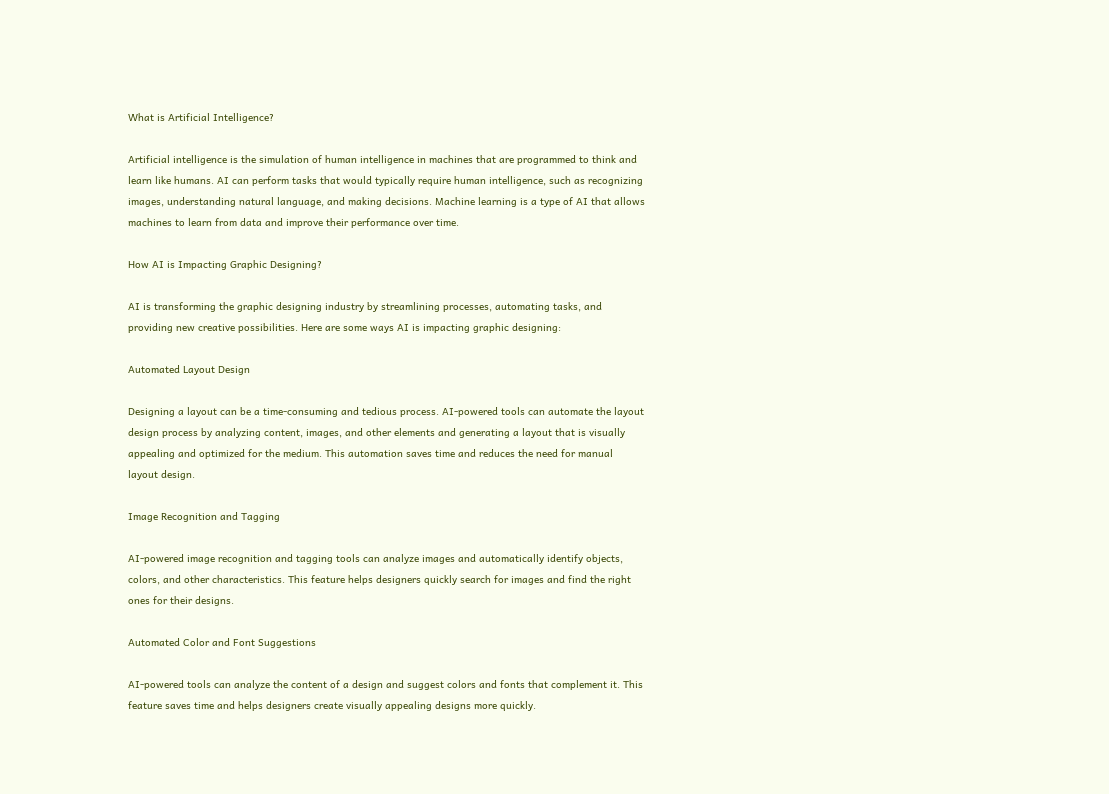What is Artificial Intelligence?

Artificial intelligence is the simulation of human intelligence in machines that are programmed to think and learn like humans. AI can perform tasks that would typically require human intelligence, such as recognizing images, understanding natural language, and making decisions. Machine learning is a type of AI that allows machines to learn from data and improve their performance over time.

How AI is Impacting Graphic Designing?

AI is transforming the graphic designing industry by streamlining processes, automating tasks, and providing new creative possibilities. Here are some ways AI is impacting graphic designing:

Automated Layout Design

Designing a layout can be a time-consuming and tedious process. AI-powered tools can automate the layout design process by analyzing content, images, and other elements and generating a layout that is visually appealing and optimized for the medium. This automation saves time and reduces the need for manual layout design.

Image Recognition and Tagging

AI-powered image recognition and tagging tools can analyze images and automatically identify objects, colors, and other characteristics. This feature helps designers quickly search for images and find the right ones for their designs.

Automated Color and Font Suggestions

AI-powered tools can analyze the content of a design and suggest colors and fonts that complement it. This feature saves time and helps designers create visually appealing designs more quickly.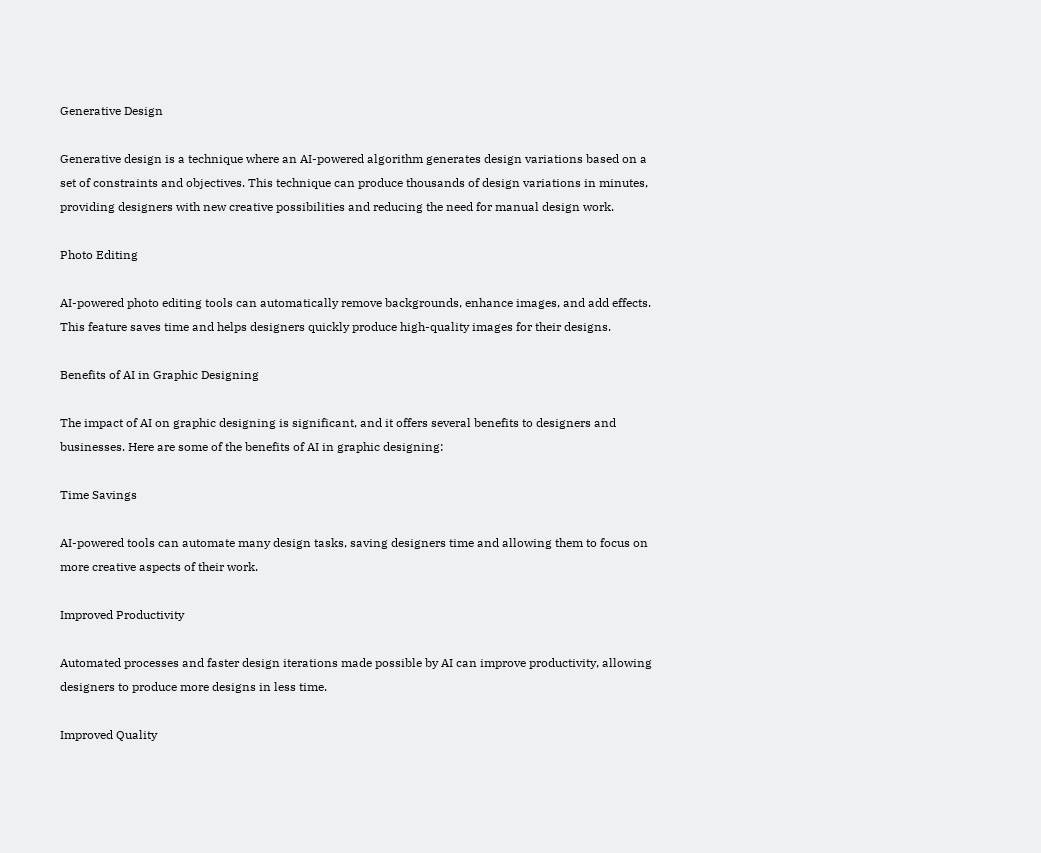Generative Design

Generative design is a technique where an AI-powered algorithm generates design variations based on a set of constraints and objectives. This technique can produce thousands of design variations in minutes, providing designers with new creative possibilities and reducing the need for manual design work.

Photo Editing

AI-powered photo editing tools can automatically remove backgrounds, enhance images, and add effects. This feature saves time and helps designers quickly produce high-quality images for their designs.

Benefits of AI in Graphic Designing

The impact of AI on graphic designing is significant, and it offers several benefits to designers and businesses. Here are some of the benefits of AI in graphic designing:

Time Savings

AI-powered tools can automate many design tasks, saving designers time and allowing them to focus on more creative aspects of their work.

Improved Productivity

Automated processes and faster design iterations made possible by AI can improve productivity, allowing designers to produce more designs in less time.

Improved Quality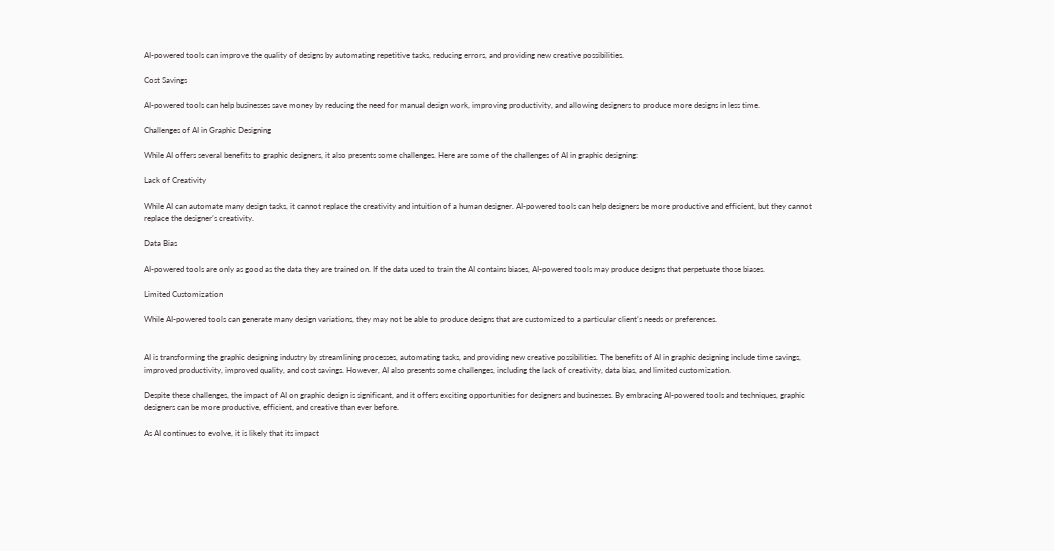AI-powered tools can improve the quality of designs by automating repetitive tasks, reducing errors, and providing new creative possibilities.

Cost Savings

AI-powered tools can help businesses save money by reducing the need for manual design work, improving productivity, and allowing designers to produce more designs in less time.

Challenges of AI in Graphic Designing

While AI offers several benefits to graphic designers, it also presents some challenges. Here are some of the challenges of AI in graphic designing:

Lack of Creativity

While AI can automate many design tasks, it cannot replace the creativity and intuition of a human designer. AI-powered tools can help designers be more productive and efficient, but they cannot replace the designer’s creativity.

Data Bias

AI-powered tools are only as good as the data they are trained on. If the data used to train the AI contains biases, AI-powered tools may produce designs that perpetuate those biases.

Limited Customization

While AI-powered tools can generate many design variations, they may not be able to produce designs that are customized to a particular client’s needs or preferences.


AI is transforming the graphic designing industry by streamlining processes, automating tasks, and providing new creative possibilities. The benefits of AI in graphic designing include time savings, improved productivity, improved quality, and cost savings. However, AI also presents some challenges, including the lack of creativity, data bias, and limited customization.

Despite these challenges, the impact of AI on graphic design is significant, and it offers exciting opportunities for designers and businesses. By embracing AI-powered tools and techniques, graphic designers can be more productive, efficient, and creative than ever before.

As AI continues to evolve, it is likely that its impact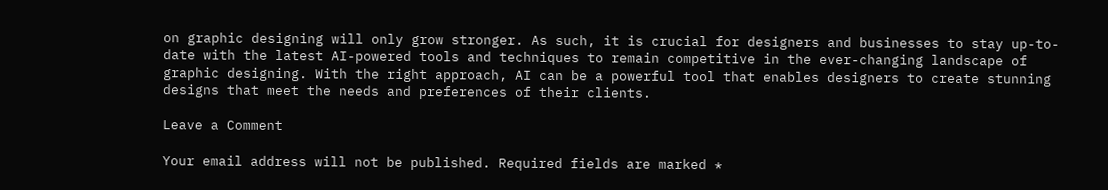on graphic designing will only grow stronger. As such, it is crucial for designers and businesses to stay up-to-date with the latest AI-powered tools and techniques to remain competitive in the ever-changing landscape of graphic designing. With the right approach, AI can be a powerful tool that enables designers to create stunning designs that meet the needs and preferences of their clients.

Leave a Comment

Your email address will not be published. Required fields are marked *